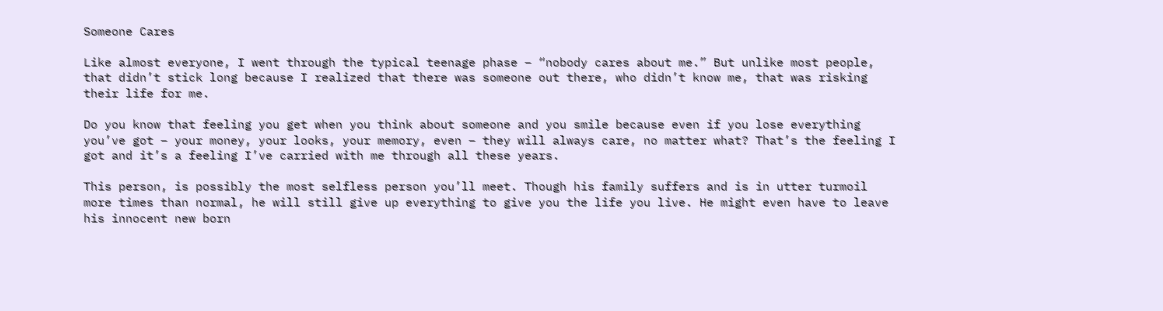Someone Cares

Like almost everyone, I went through the typical teenage phase – “nobody cares about me.” But unlike most people, that didn’t stick long because I realized that there was someone out there, who didn’t know me, that was risking their life for me.

Do you know that feeling you get when you think about someone and you smile because even if you lose everything you’ve got – your money, your looks, your memory, even – they will always care, no matter what? That’s the feeling I got and it’s a feeling I’ve carried with me through all these years.

This person, is possibly the most selfless person you’ll meet. Though his family suffers and is in utter turmoil more times than normal, he will still give up everything to give you the life you live. He might even have to leave his innocent new born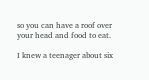so you can have a roof over your head and food to eat.

I knew a teenager about six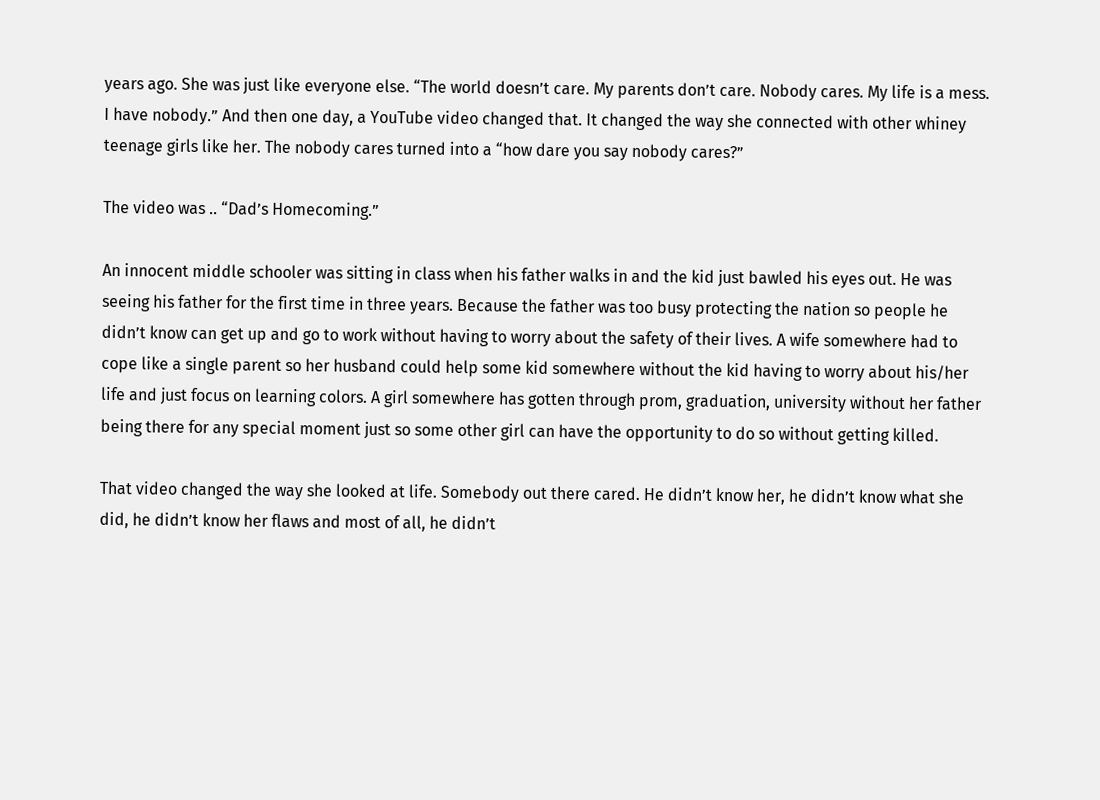years ago. She was just like everyone else. “The world doesn’t care. My parents don’t care. Nobody cares. My life is a mess. I have nobody.” And then one day, a YouTube video changed that. It changed the way she connected with other whiney teenage girls like her. The nobody cares turned into a “how dare you say nobody cares?”

The video was .. “Dad’s Homecoming.”

An innocent middle schooler was sitting in class when his father walks in and the kid just bawled his eyes out. He was seeing his father for the first time in three years. Because the father was too busy protecting the nation so people he didn’t know can get up and go to work without having to worry about the safety of their lives. A wife somewhere had to cope like a single parent so her husband could help some kid somewhere without the kid having to worry about his/her life and just focus on learning colors. A girl somewhere has gotten through prom, graduation, university without her father being there for any special moment just so some other girl can have the opportunity to do so without getting killed.

That video changed the way she looked at life. Somebody out there cared. He didn’t know her, he didn’t know what she did, he didn’t know her flaws and most of all, he didn’t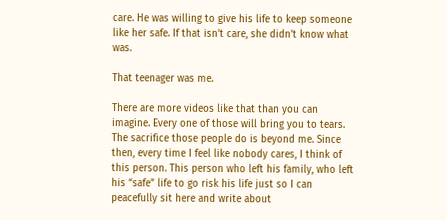care. He was willing to give his life to keep someone like her safe. If that isn’t care, she didn’t know what was.

That teenager was me.

There are more videos like that than you can imagine. Every one of those will bring you to tears. The sacrifice those people do is beyond me. Since then, every time I feel like nobody cares, I think of this person. This person who left his family, who left his “safe” life to go risk his life just so I can peacefully sit here and write about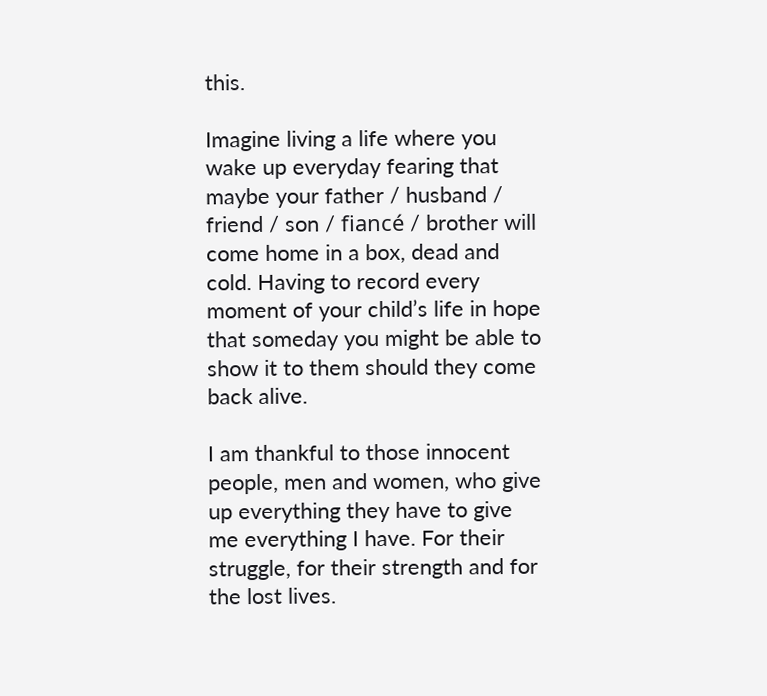this.

Imagine living a life where you wake up everyday fearing that maybe your father / husband / friend / son / fiancé / brother will come home in a box, dead and cold. Having to record every moment of your child’s life in hope that someday you might be able to show it to them should they come back alive.

I am thankful to those innocent people, men and women, who give up everything they have to give me everything I have. For their struggle, for their strength and for the lost lives.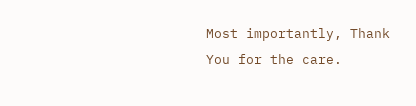Most importantly, Thank You for the care.